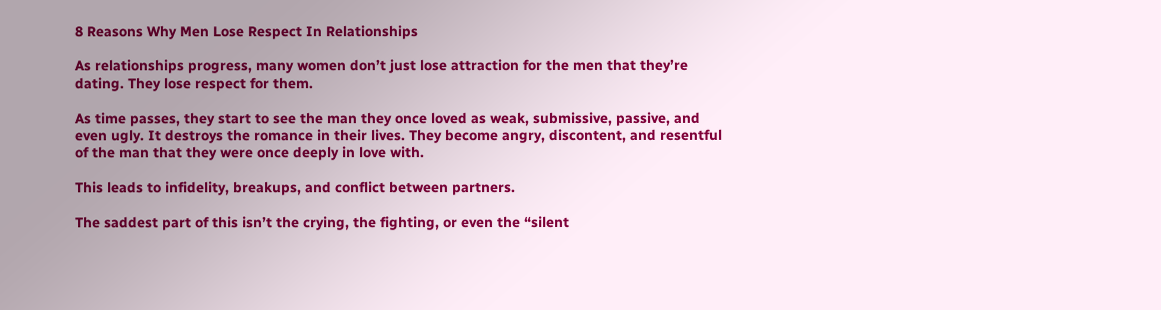8 Reasons Why Men Lose Respect In Relationships

As relationships progress, many women don’t just lose attraction for the men that they’re dating. They lose respect for them.

As time passes, they start to see the man they once loved as weak, submissive, passive, and even ugly. It destroys the romance in their lives. They become angry, discontent, and resentful of the man that they were once deeply in love with.

This leads to infidelity, breakups, and conflict between partners.

The saddest part of this isn’t the crying, the fighting, or even the “silent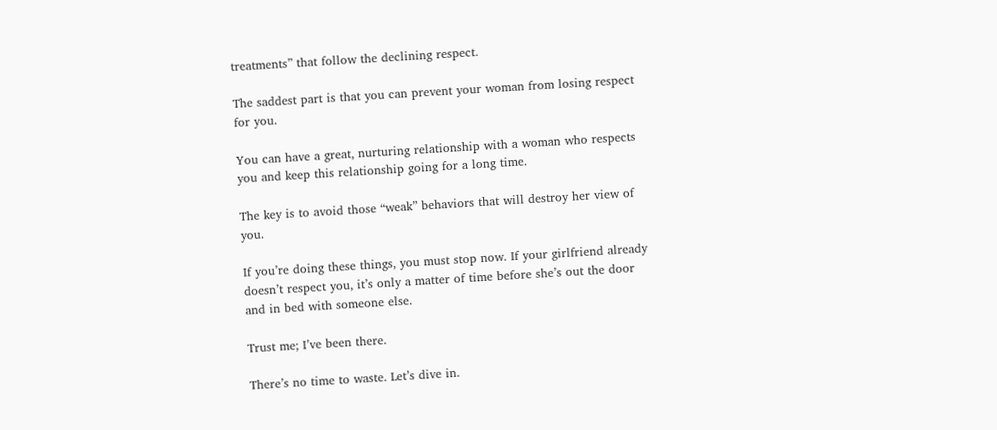treatments” that follow the declining respect.

The saddest part is that you can prevent your woman from losing respect for you.

You can have a great, nurturing relationship with a woman who respects you and keep this relationship going for a long time.

The key is to avoid those “weak” behaviors that will destroy her view of you.

If you’re doing these things, you must stop now. If your girlfriend already doesn’t respect you, it’s only a matter of time before she’s out the door and in bed with someone else.

Trust me; I’ve been there.

There’s no time to waste. Let’s dive in.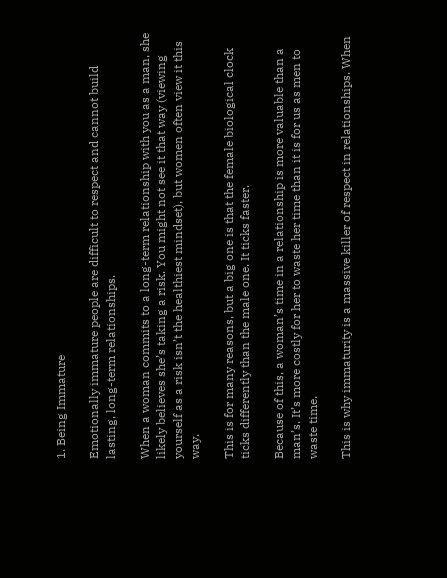1. Being Immature

Emotionally immature people are difficult to respect and cannot build lasting, long-term relationships.

When a woman commits to a long-term relationship with you as a man, she likely believes she’s taking a risk. You might not see it that way (viewing yourself as a risk isn’t the healthiest mindset), but women often view it this way.

This is for many reasons, but a big one is that the female biological clock ticks differently than the male one. It ticks faster.

Because of this, a woman’s time in a relationship is more valuable than a man’s. It’s more costly for her to waste her time than it is for us as men to waste time.

This is why immaturity is a massive killer of respect in relationships. When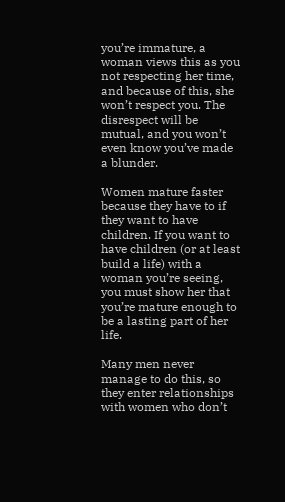you’re immature, a woman views this as you not respecting her time, and because of this, she won’t respect you. The disrespect will be mutual, and you won’t even know you’ve made a blunder.

Women mature faster because they have to if they want to have children. If you want to have children (or at least build a life) with a woman you’re seeing, you must show her that you’re mature enough to be a lasting part of her life.

Many men never manage to do this, so they enter relationships with women who don’t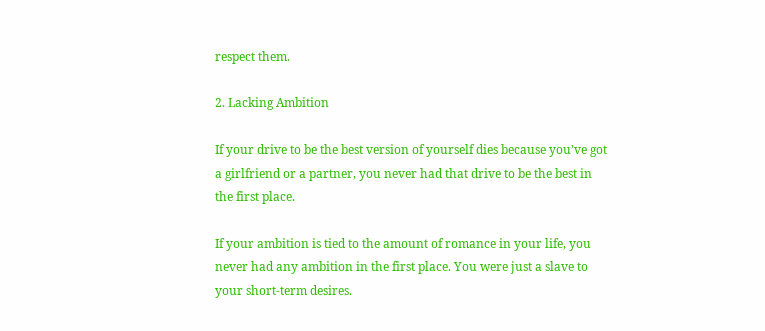respect them.

2. Lacking Ambition

If your drive to be the best version of yourself dies because you’ve got a girlfriend or a partner, you never had that drive to be the best in the first place.

If your ambition is tied to the amount of romance in your life, you never had any ambition in the first place. You were just a slave to your short-term desires.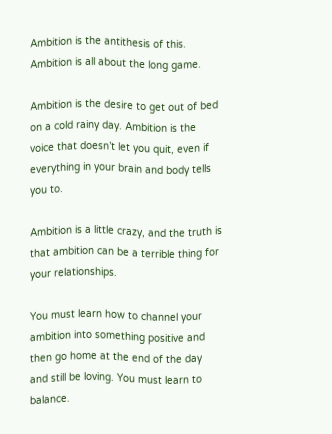Ambition is the antithesis of this. Ambition is all about the long game.

Ambition is the desire to get out of bed on a cold rainy day. Ambition is the voice that doesn’t let you quit, even if everything in your brain and body tells you to.

Ambition is a little crazy, and the truth is that ambition can be a terrible thing for your relationships.

You must learn how to channel your ambition into something positive and then go home at the end of the day and still be loving. You must learn to balance.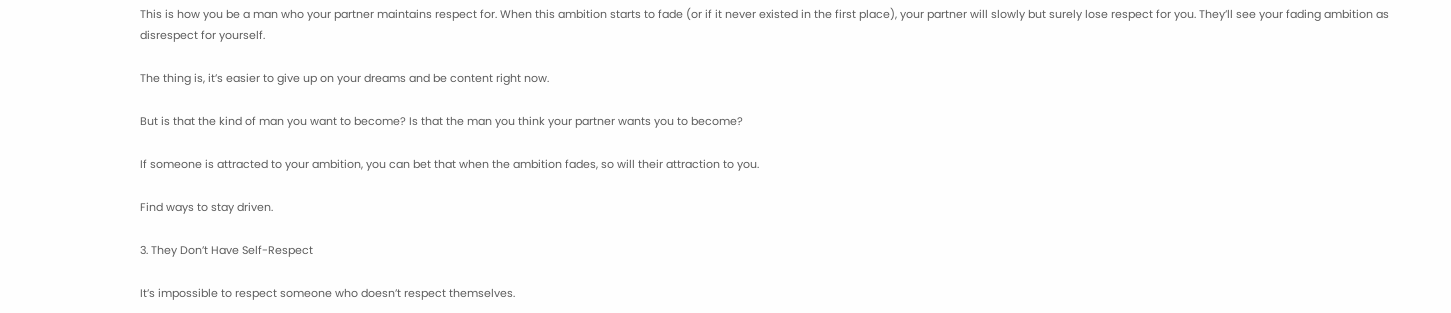This is how you be a man who your partner maintains respect for. When this ambition starts to fade (or if it never existed in the first place), your partner will slowly but surely lose respect for you. They’ll see your fading ambition as disrespect for yourself.

The thing is, it’s easier to give up on your dreams and be content right now.

But is that the kind of man you want to become? Is that the man you think your partner wants you to become?

If someone is attracted to your ambition, you can bet that when the ambition fades, so will their attraction to you.

Find ways to stay driven.

3. They Don’t Have Self-Respect

It’s impossible to respect someone who doesn’t respect themselves.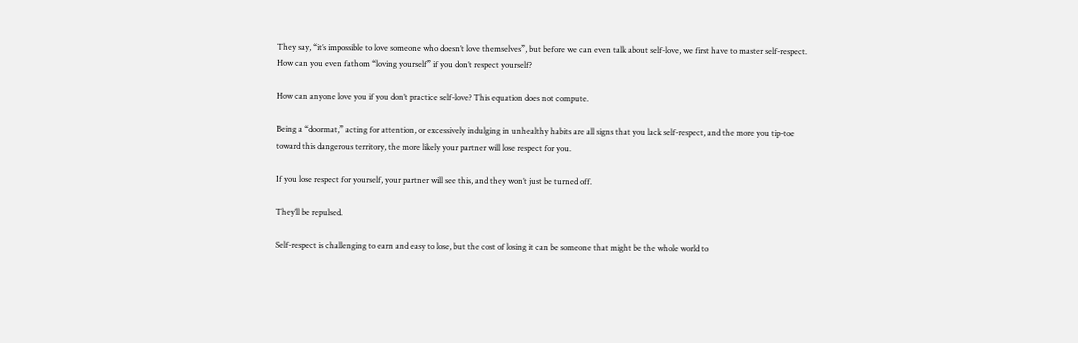They say, “it’s impossible to love someone who doesn’t love themselves”, but before we can even talk about self-love, we first have to master self-respect. How can you even fathom “loving yourself” if you don’t respect yourself?

How can anyone love you if you don’t practice self-love? This equation does not compute.

Being a “doormat,” acting for attention, or excessively indulging in unhealthy habits are all signs that you lack self-respect, and the more you tip-toe toward this dangerous territory, the more likely your partner will lose respect for you.

If you lose respect for yourself, your partner will see this, and they won’t just be turned off.

They’ll be repulsed.

Self-respect is challenging to earn and easy to lose, but the cost of losing it can be someone that might be the whole world to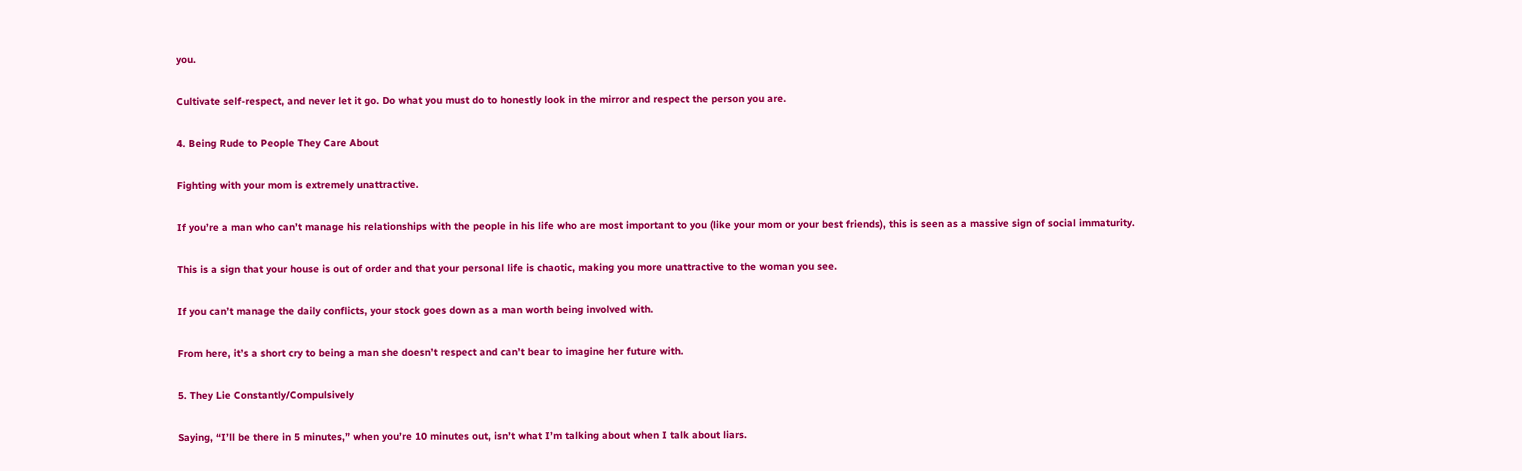you.

Cultivate self-respect, and never let it go. Do what you must do to honestly look in the mirror and respect the person you are.

4. Being Rude to People They Care About

Fighting with your mom is extremely unattractive.

If you’re a man who can’t manage his relationships with the people in his life who are most important to you (like your mom or your best friends), this is seen as a massive sign of social immaturity.

This is a sign that your house is out of order and that your personal life is chaotic, making you more unattractive to the woman you see.

If you can’t manage the daily conflicts, your stock goes down as a man worth being involved with.

From here, it’s a short cry to being a man she doesn’t respect and can’t bear to imagine her future with.

5. They Lie Constantly/Compulsively

Saying, “I’ll be there in 5 minutes,” when you’re 10 minutes out, isn’t what I’m talking about when I talk about liars.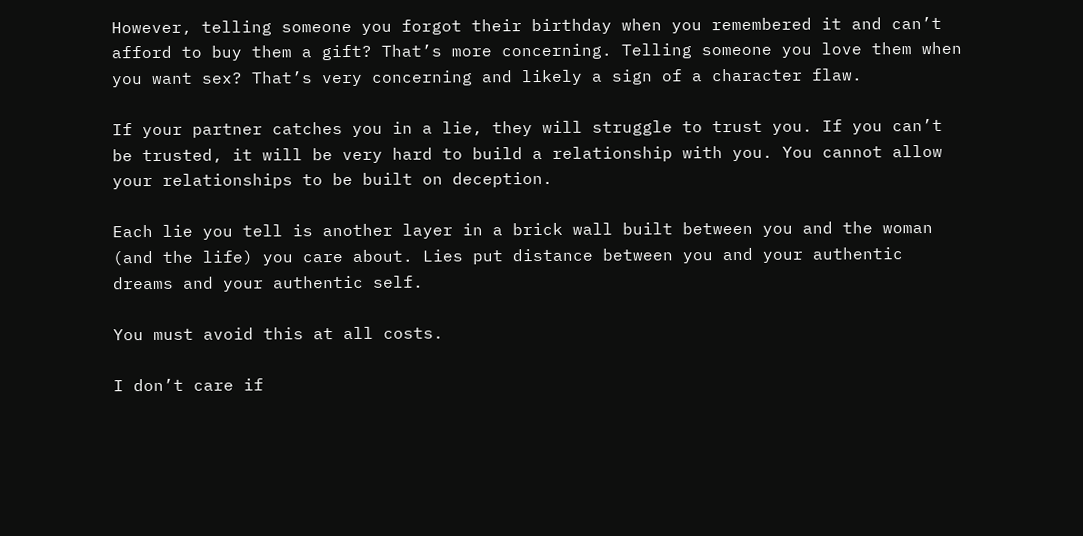However, telling someone you forgot their birthday when you remembered it and can’t afford to buy them a gift? That’s more concerning. Telling someone you love them when you want sex? That’s very concerning and likely a sign of a character flaw.

If your partner catches you in a lie, they will struggle to trust you. If you can’t be trusted, it will be very hard to build a relationship with you. You cannot allow your relationships to be built on deception.

Each lie you tell is another layer in a brick wall built between you and the woman (and the life) you care about. Lies put distance between you and your authentic dreams and your authentic self.

You must avoid this at all costs.

I don’t care if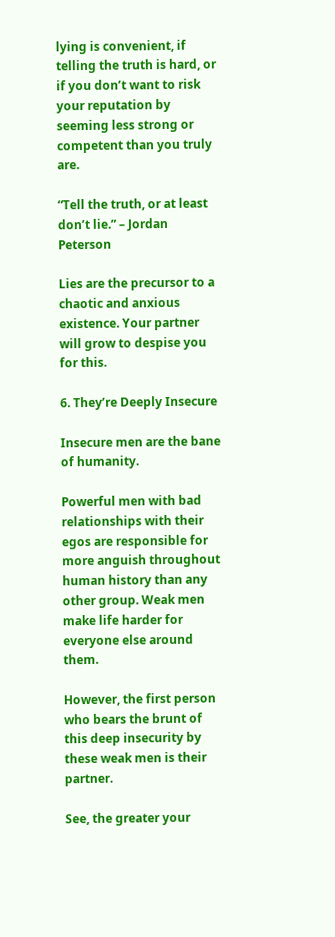lying is convenient, if telling the truth is hard, or if you don’t want to risk your reputation by seeming less strong or competent than you truly are.

“Tell the truth, or at least don’t lie.” – Jordan Peterson

Lies are the precursor to a chaotic and anxious existence. Your partner will grow to despise you for this.

6. They’re Deeply Insecure

Insecure men are the bane of humanity.

Powerful men with bad relationships with their egos are responsible for more anguish throughout human history than any other group. Weak men make life harder for everyone else around them.

However, the first person who bears the brunt of this deep insecurity by these weak men is their partner.

See, the greater your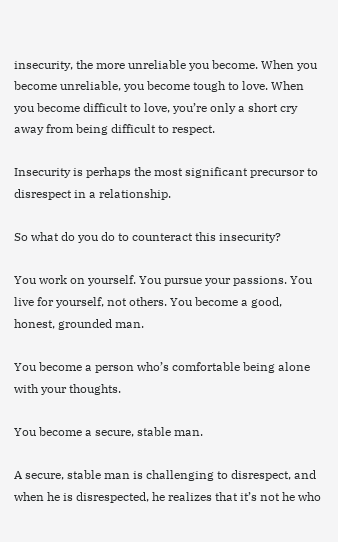insecurity, the more unreliable you become. When you become unreliable, you become tough to love. When you become difficult to love, you’re only a short cry away from being difficult to respect.

Insecurity is perhaps the most significant precursor to disrespect in a relationship.

So what do you do to counteract this insecurity?

You work on yourself. You pursue your passions. You live for yourself, not others. You become a good, honest, grounded man.

You become a person who’s comfortable being alone with your thoughts.

You become a secure, stable man.

A secure, stable man is challenging to disrespect, and when he is disrespected, he realizes that it’s not he who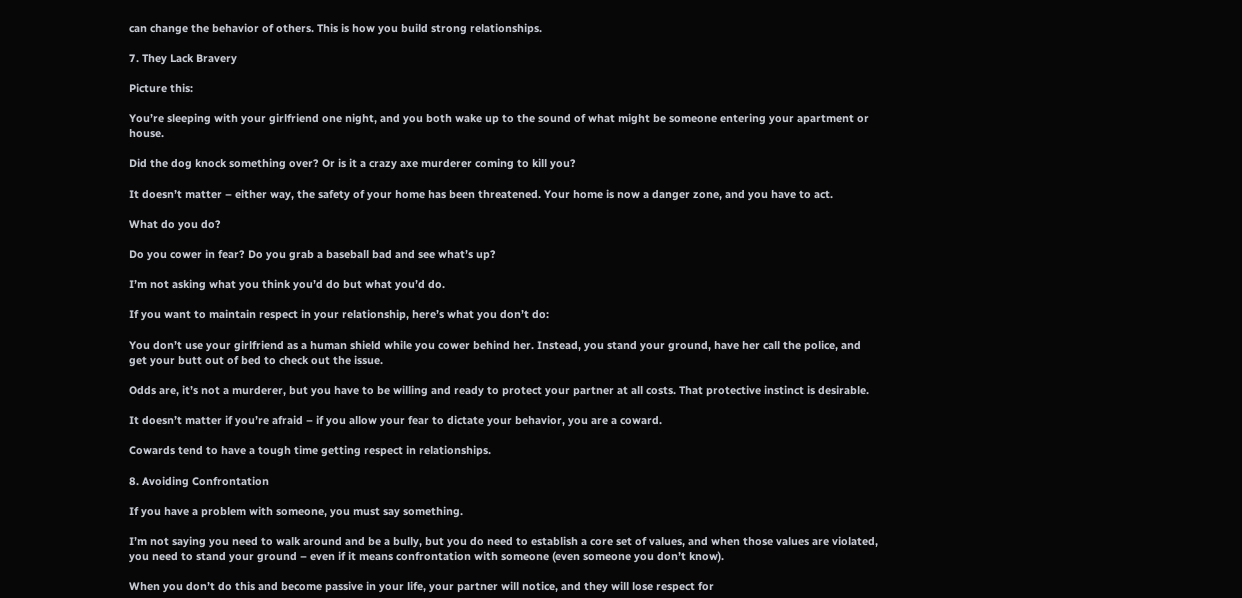can change the behavior of others. This is how you build strong relationships.

7. They Lack Bravery

Picture this:

You’re sleeping with your girlfriend one night, and you both wake up to the sound of what might be someone entering your apartment or house.

Did the dog knock something over? Or is it a crazy axe murderer coming to kill you?

It doesn’t matter – either way, the safety of your home has been threatened. Your home is now a danger zone, and you have to act.

What do you do?

Do you cower in fear? Do you grab a baseball bad and see what’s up?

I’m not asking what you think you’d do but what you’d do.

If you want to maintain respect in your relationship, here’s what you don’t do:

You don’t use your girlfriend as a human shield while you cower behind her. Instead, you stand your ground, have her call the police, and get your butt out of bed to check out the issue.

Odds are, it’s not a murderer, but you have to be willing and ready to protect your partner at all costs. That protective instinct is desirable.

It doesn’t matter if you’re afraid – if you allow your fear to dictate your behavior, you are a coward.

Cowards tend to have a tough time getting respect in relationships.

8. Avoiding Confrontation

If you have a problem with someone, you must say something.

I’m not saying you need to walk around and be a bully, but you do need to establish a core set of values, and when those values are violated, you need to stand your ground – even if it means confrontation with someone (even someone you don’t know).

When you don’t do this and become passive in your life, your partner will notice, and they will lose respect for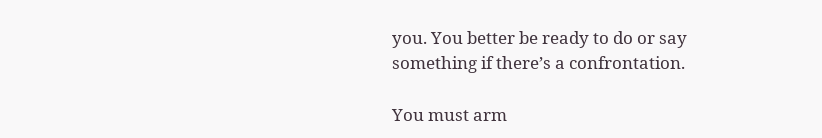you. You better be ready to do or say something if there’s a confrontation.

You must arm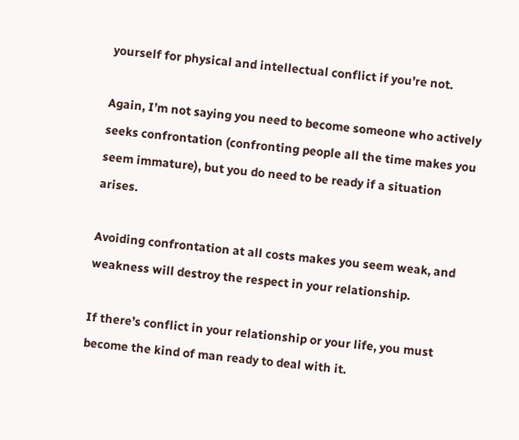yourself for physical and intellectual conflict if you’re not.

Again, I’m not saying you need to become someone who actively seeks confrontation (confronting people all the time makes you seem immature), but you do need to be ready if a situation arises.

Avoiding confrontation at all costs makes you seem weak, and weakness will destroy the respect in your relationship.

If there’s conflict in your relationship or your life, you must become the kind of man ready to deal with it.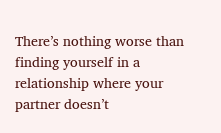There’s nothing worse than finding yourself in a relationship where your partner doesn’t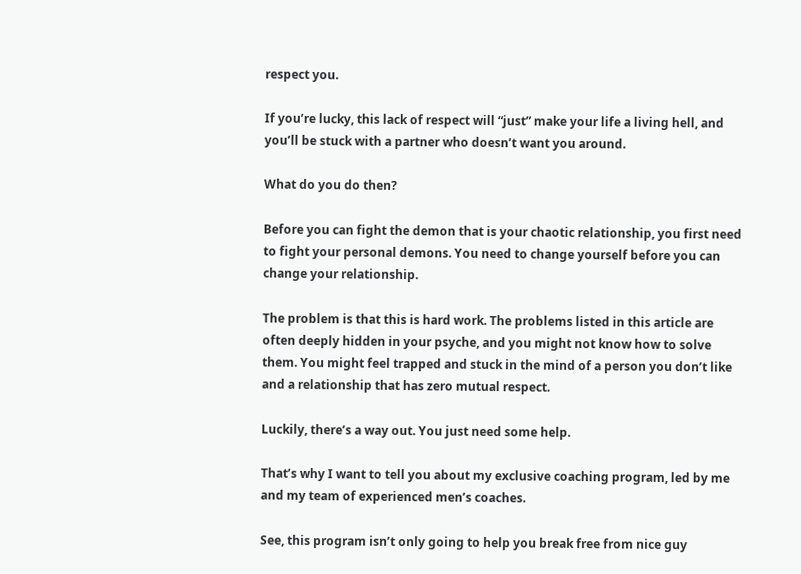respect you.

If you’re lucky, this lack of respect will “just” make your life a living hell, and you’ll be stuck with a partner who doesn’t want you around.

What do you do then?

Before you can fight the demon that is your chaotic relationship, you first need to fight your personal demons. You need to change yourself before you can change your relationship.

The problem is that this is hard work. The problems listed in this article are often deeply hidden in your psyche, and you might not know how to solve them. You might feel trapped and stuck in the mind of a person you don’t like and a relationship that has zero mutual respect.

Luckily, there’s a way out. You just need some help.

That’s why I want to tell you about my exclusive coaching program, led by me and my team of experienced men’s coaches.

See, this program isn’t only going to help you break free from nice guy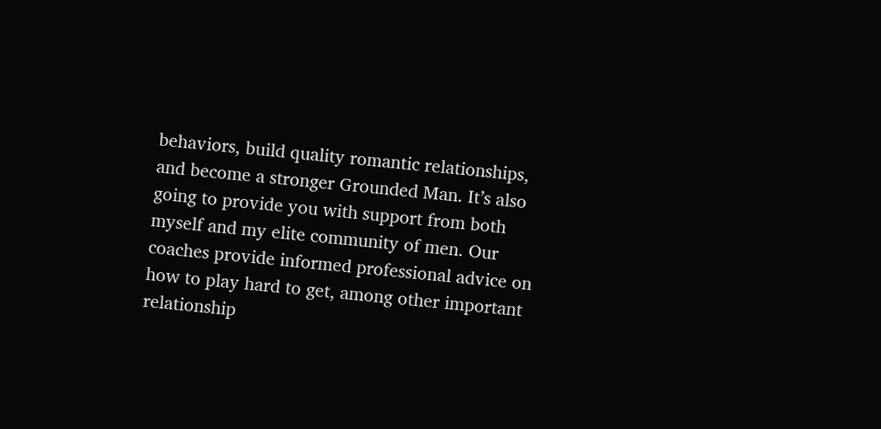behaviors, build quality romantic relationships, and become a stronger Grounded Man. It’s also going to provide you with support from both myself and my elite community of men. Our coaches provide informed professional advice on how to play hard to get, among other important relationship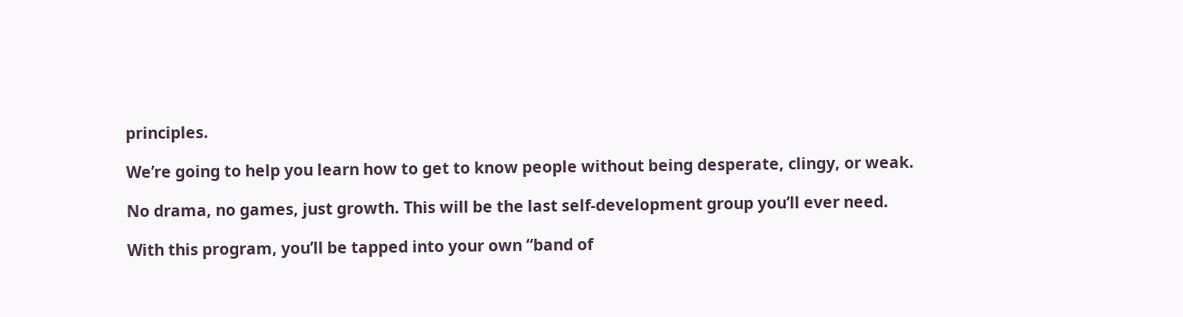principles.

We’re going to help you learn how to get to know people without being desperate, clingy, or weak.

No drama, no games, just growth. This will be the last self-development group you’ll ever need.

With this program, you’ll be tapped into your own “band of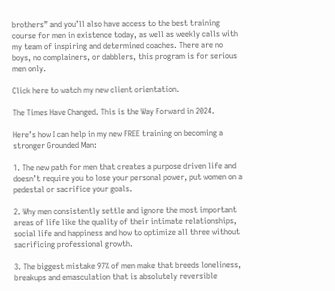brothers” and you’ll also have access to the best training course for men in existence today, as well as weekly calls with my team of inspiring and determined coaches. There are no boys, no complainers, or dabblers, this program is for serious men only.

Click here to watch my new client orientation.

The Times Have Changed. This is the Way Forward in 2024.

Here’s how I can help in my new FREE training on becoming a stronger Grounded Man:

1. The new path for men that creates a purpose driven life and doesn’t require you to lose your personal power, put women on a pedestal or sacrifice your goals.

2. Why men consistently settle and ignore the most important areas of life like the quality of their intimate relationships, social life and happiness and how to optimize all three without sacrificing professional growth.

3. The biggest mistake 97% of men make that breeds loneliness, breakups and emasculation that is absolutely reversible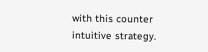with this counter intuitive strategy.